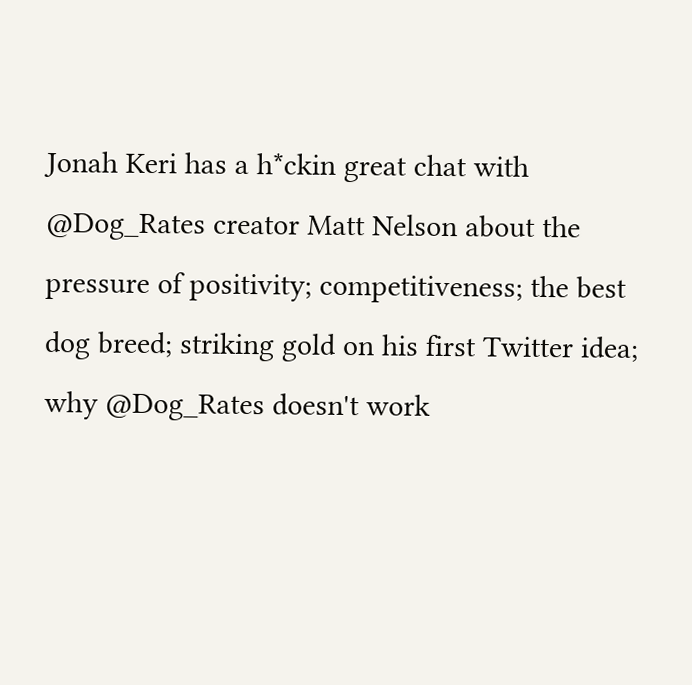Jonah Keri has a h*ckin great chat with @Dog_Rates creator Matt Nelson about the pressure of positivity; competitiveness; the best dog breed; striking gold on his first Twitter idea; why @Dog_Rates doesn't work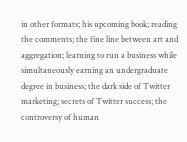in other formats; his upcoming book; reading the comments; the fine line between art and aggregation; learning to run a business while simultaneously earning an undergraduate degree in business; the dark side of Twitter marketing; secrets of Twitter success; the controversy of human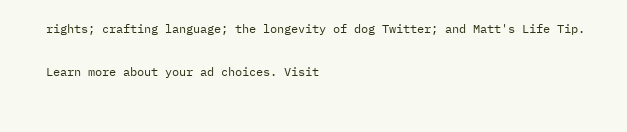rights; crafting language; the longevity of dog Twitter; and Matt's Life Tip.

Learn more about your ad choices. Visit